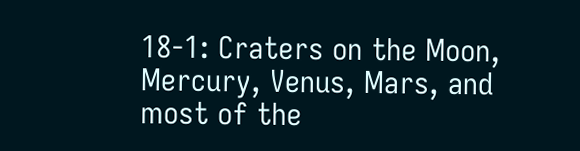18-1: Craters on the Moon, Mercury, Venus, Mars, and most of the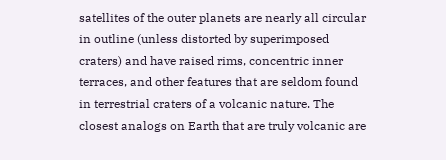satellites of the outer planets are nearly all circular in outline (unless distorted by superimposed craters) and have raised rims, concentric inner terraces, and other features that are seldom found in terrestrial craters of a volcanic nature. The closest analogs on Earth that are truly volcanic are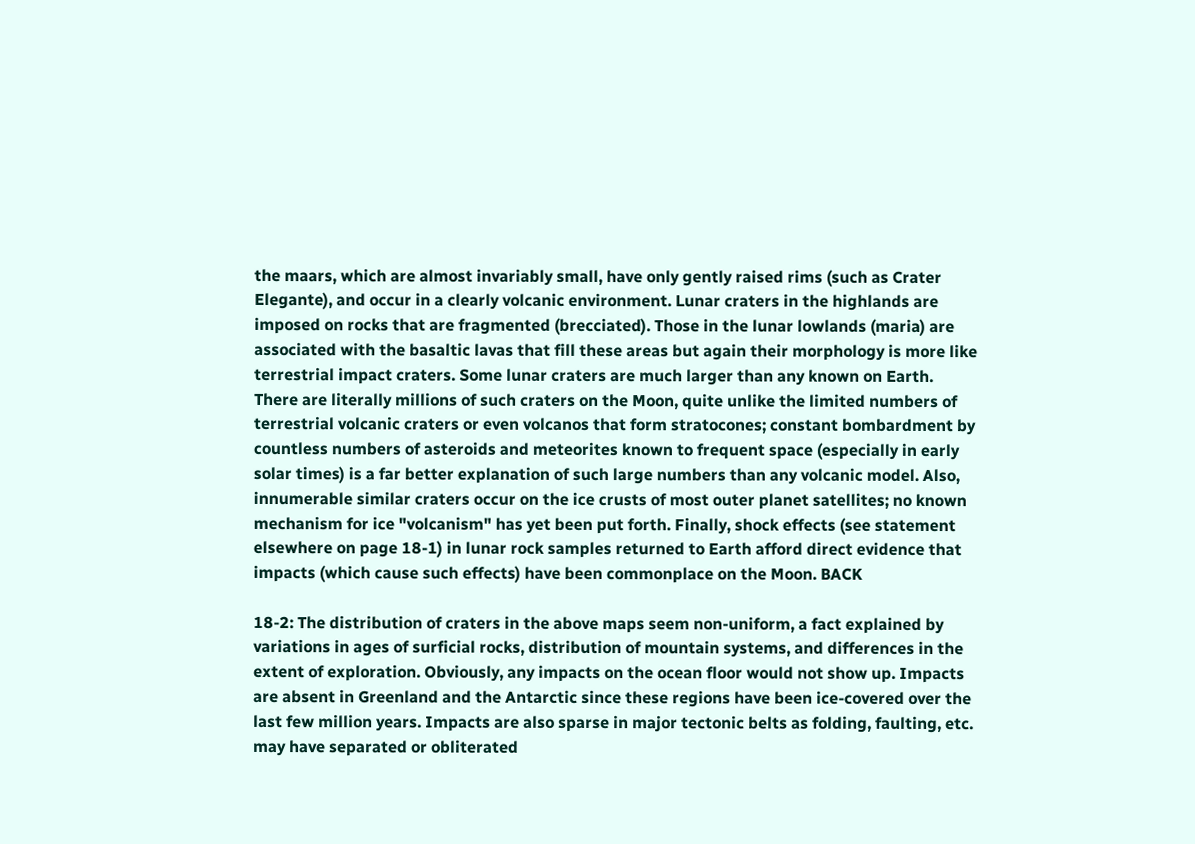the maars, which are almost invariably small, have only gently raised rims (such as Crater Elegante), and occur in a clearly volcanic environment. Lunar craters in the highlands are imposed on rocks that are fragmented (brecciated). Those in the lunar lowlands (maria) are associated with the basaltic lavas that fill these areas but again their morphology is more like terrestrial impact craters. Some lunar craters are much larger than any known on Earth. There are literally millions of such craters on the Moon, quite unlike the limited numbers of terrestrial volcanic craters or even volcanos that form stratocones; constant bombardment by countless numbers of asteroids and meteorites known to frequent space (especially in early solar times) is a far better explanation of such large numbers than any volcanic model. Also, innumerable similar craters occur on the ice crusts of most outer planet satellites; no known mechanism for ice "volcanism" has yet been put forth. Finally, shock effects (see statement elsewhere on page 18-1) in lunar rock samples returned to Earth afford direct evidence that impacts (which cause such effects) have been commonplace on the Moon. BACK

18-2: The distribution of craters in the above maps seem non-uniform, a fact explained by variations in ages of surficial rocks, distribution of mountain systems, and differences in the extent of exploration. Obviously, any impacts on the ocean floor would not show up. Impacts are absent in Greenland and the Antarctic since these regions have been ice-covered over the last few million years. Impacts are also sparse in major tectonic belts as folding, faulting, etc. may have separated or obliterated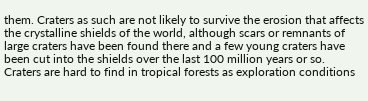them. Craters as such are not likely to survive the erosion that affects the crystalline shields of the world, although scars or remnants of large craters have been found there and a few young craters have been cut into the shields over the last 100 million years or so. Craters are hard to find in tropical forests as exploration conditions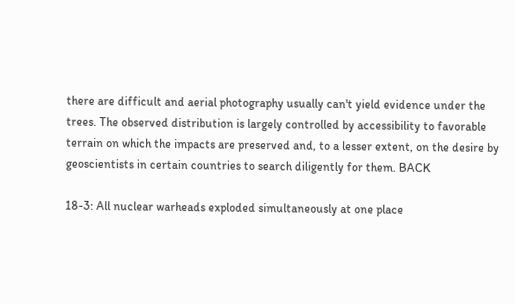there are difficult and aerial photography usually can't yield evidence under the trees. The observed distribution is largely controlled by accessibility to favorable terrain on which the impacts are preserved and, to a lesser extent, on the desire by geoscientists in certain countries to search diligently for them. BACK

18-3: All nuclear warheads exploded simultaneously at one place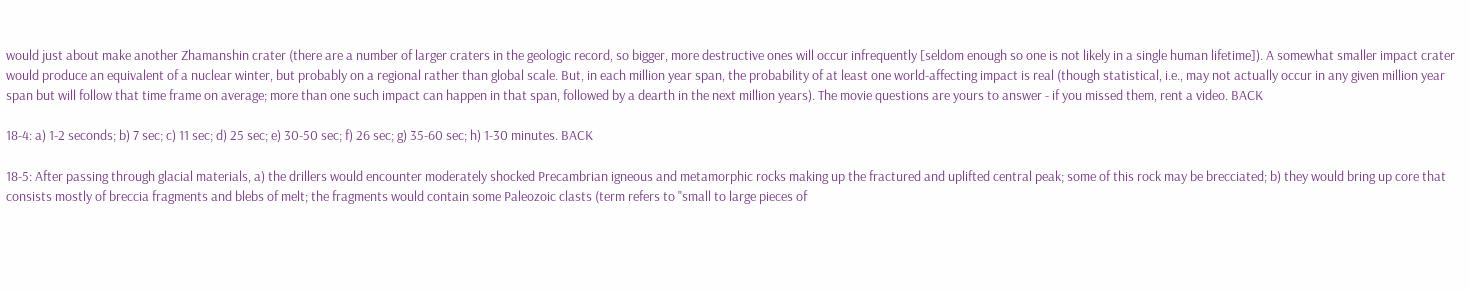would just about make another Zhamanshin crater (there are a number of larger craters in the geologic record, so bigger, more destructive ones will occur infrequently [seldom enough so one is not likely in a single human lifetime]). A somewhat smaller impact crater would produce an equivalent of a nuclear winter, but probably on a regional rather than global scale. But, in each million year span, the probability of at least one world-affecting impact is real (though statistical, i.e., may not actually occur in any given million year span but will follow that time frame on average; more than one such impact can happen in that span, followed by a dearth in the next million years). The movie questions are yours to answer - if you missed them, rent a video. BACK

18-4: a) 1-2 seconds; b) 7 sec; c) 11 sec; d) 25 sec; e) 30-50 sec; f) 26 sec; g) 35-60 sec; h) 1-30 minutes. BACK

18-5: After passing through glacial materials, a) the drillers would encounter moderately shocked Precambrian igneous and metamorphic rocks making up the fractured and uplifted central peak; some of this rock may be brecciated; b) they would bring up core that consists mostly of breccia fragments and blebs of melt; the fragments would contain some Paleozoic clasts (term refers to "small to large pieces of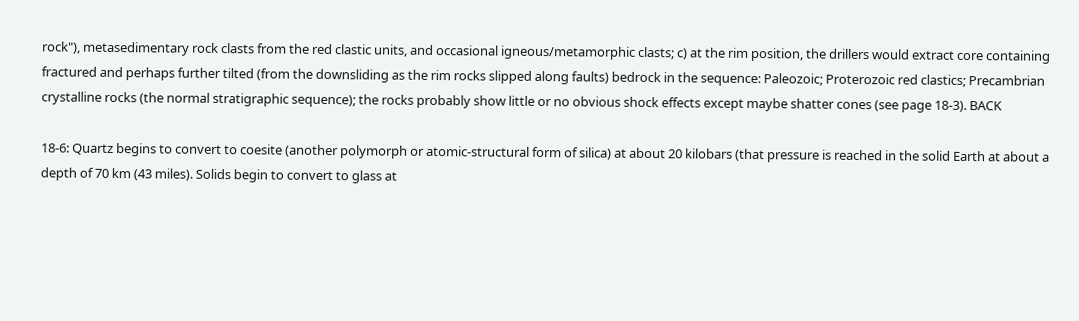rock"), metasedimentary rock clasts from the red clastic units, and occasional igneous/metamorphic clasts; c) at the rim position, the drillers would extract core containing fractured and perhaps further tilted (from the downsliding as the rim rocks slipped along faults) bedrock in the sequence: Paleozoic; Proterozoic red clastics; Precambrian crystalline rocks (the normal stratigraphic sequence); the rocks probably show little or no obvious shock effects except maybe shatter cones (see page 18-3). BACK

18-6: Quartz begins to convert to coesite (another polymorph or atomic-structural form of silica) at about 20 kilobars (that pressure is reached in the solid Earth at about a depth of 70 km (43 miles). Solids begin to convert to glass at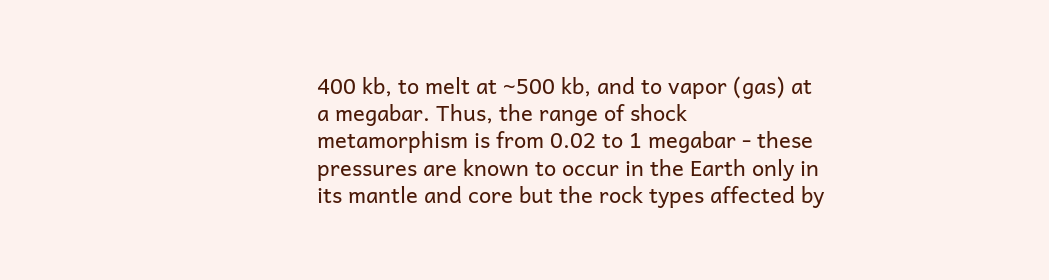400 kb, to melt at ~500 kb, and to vapor (gas) at a megabar. Thus, the range of shock metamorphism is from 0.02 to 1 megabar - these pressures are known to occur in the Earth only in its mantle and core but the rock types affected by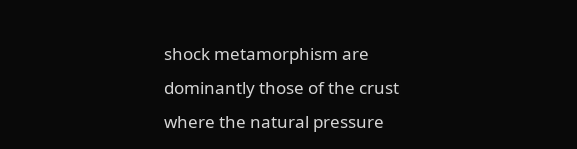shock metamorphism are dominantly those of the crust where the natural pressure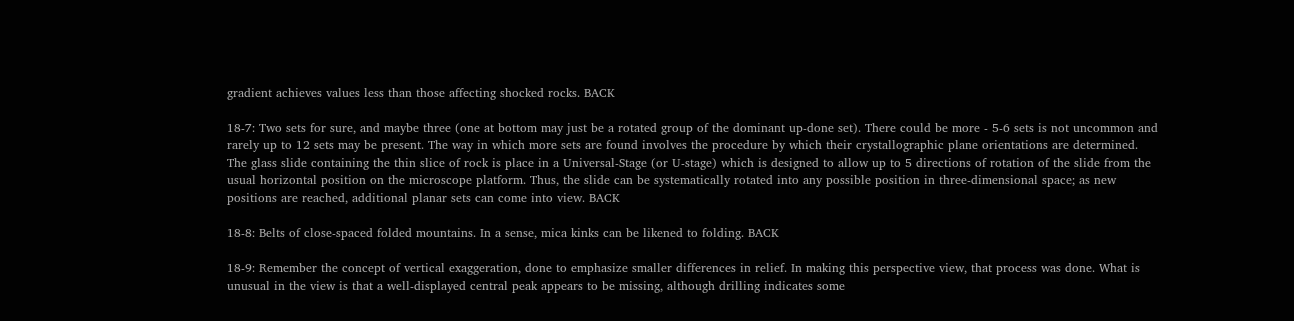gradient achieves values less than those affecting shocked rocks. BACK

18-7: Two sets for sure, and maybe three (one at bottom may just be a rotated group of the dominant up-done set). There could be more - 5-6 sets is not uncommon and rarely up to 12 sets may be present. The way in which more sets are found involves the procedure by which their crystallographic plane orientations are determined. The glass slide containing the thin slice of rock is place in a Universal-Stage (or U-stage) which is designed to allow up to 5 directions of rotation of the slide from the usual horizontal position on the microscope platform. Thus, the slide can be systematically rotated into any possible position in three-dimensional space; as new positions are reached, additional planar sets can come into view. BACK

18-8: Belts of close-spaced folded mountains. In a sense, mica kinks can be likened to folding. BACK

18-9: Remember the concept of vertical exaggeration, done to emphasize smaller differences in relief. In making this perspective view, that process was done. What is unusual in the view is that a well-displayed central peak appears to be missing, although drilling indicates some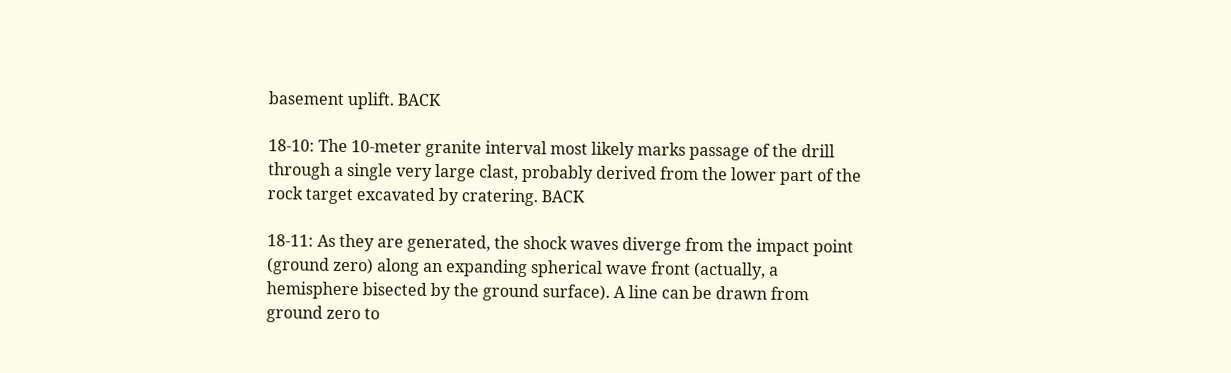basement uplift. BACK

18-10: The 10-meter granite interval most likely marks passage of the drill through a single very large clast, probably derived from the lower part of the rock target excavated by cratering. BACK

18-11: As they are generated, the shock waves diverge from the impact point (ground zero) along an expanding spherical wave front (actually, a hemisphere bisected by the ground surface). A line can be drawn from ground zero to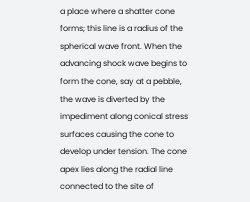a place where a shatter cone forms; this line is a radius of the spherical wave front. When the advancing shock wave begins to form the cone, say at a pebble, the wave is diverted by the impediment along conical stress surfaces causing the cone to develop under tension. The cone apex lies along the radial line connected to the site of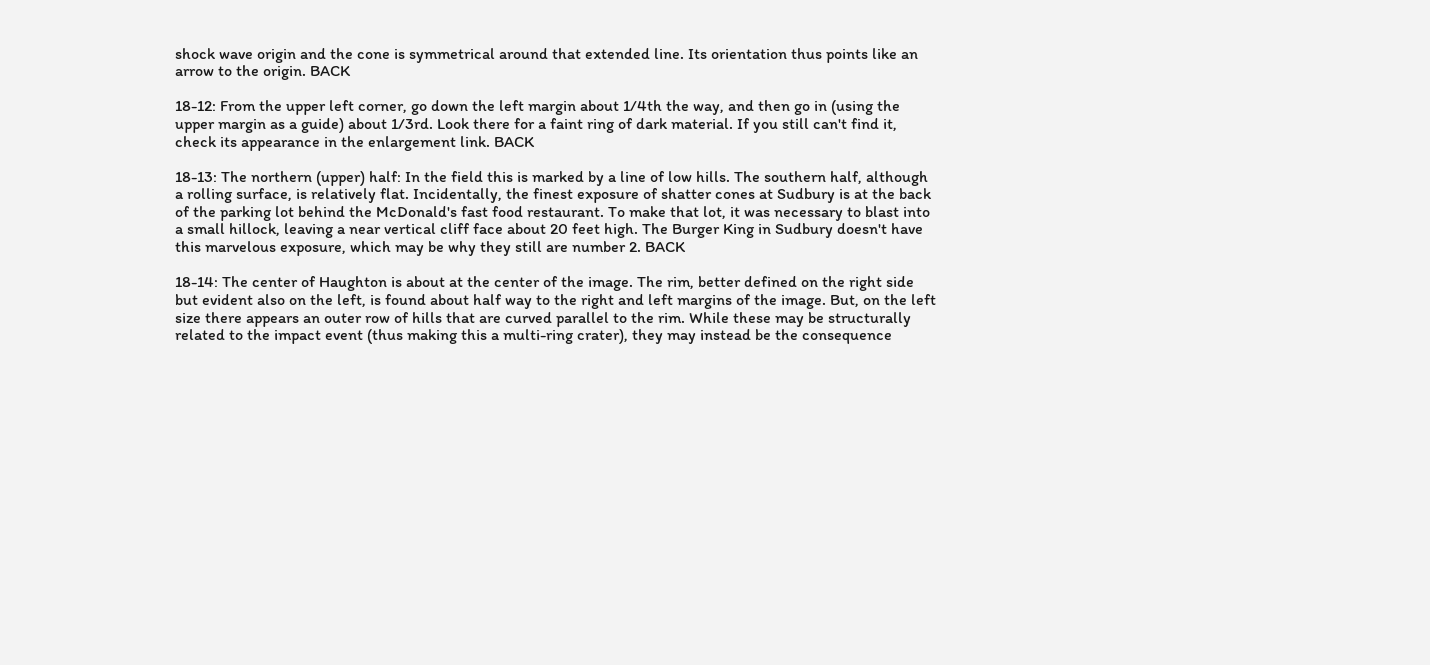shock wave origin and the cone is symmetrical around that extended line. Its orientation thus points like an arrow to the origin. BACK

18-12: From the upper left corner, go down the left margin about 1/4th the way, and then go in (using the upper margin as a guide) about 1/3rd. Look there for a faint ring of dark material. If you still can't find it, check its appearance in the enlargement link. BACK

18-13: The northern (upper) half: In the field this is marked by a line of low hills. The southern half, although a rolling surface, is relatively flat. Incidentally, the finest exposure of shatter cones at Sudbury is at the back of the parking lot behind the McDonald's fast food restaurant. To make that lot, it was necessary to blast into a small hillock, leaving a near vertical cliff face about 20 feet high. The Burger King in Sudbury doesn't have this marvelous exposure, which may be why they still are number 2. BACK

18-14: The center of Haughton is about at the center of the image. The rim, better defined on the right side but evident also on the left, is found about half way to the right and left margins of the image. But, on the left size there appears an outer row of hills that are curved parallel to the rim. While these may be structurally related to the impact event (thus making this a multi-ring crater), they may instead be the consequence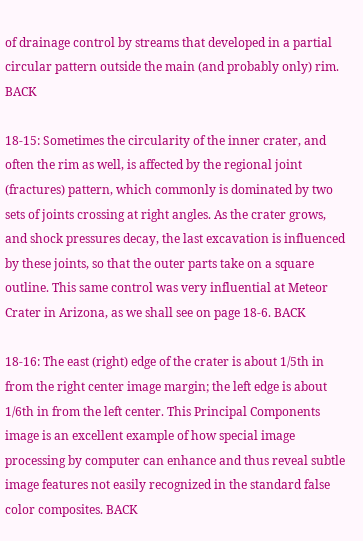of drainage control by streams that developed in a partial circular pattern outside the main (and probably only) rim. BACK

18-15: Sometimes the circularity of the inner crater, and often the rim as well, is affected by the regional joint (fractures) pattern, which commonly is dominated by two sets of joints crossing at right angles. As the crater grows, and shock pressures decay, the last excavation is influenced by these joints, so that the outer parts take on a square outline. This same control was very influential at Meteor Crater in Arizona, as we shall see on page 18-6. BACK

18-16: The east (right) edge of the crater is about 1/5th in from the right center image margin; the left edge is about 1/6th in from the left center. This Principal Components image is an excellent example of how special image processing by computer can enhance and thus reveal subtle image features not easily recognized in the standard false color composites. BACK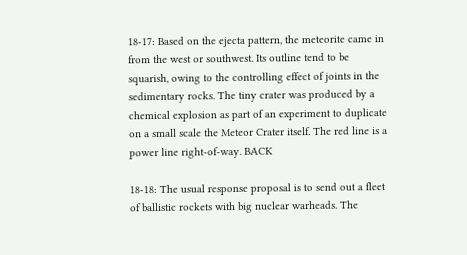18-17: Based on the ejecta pattern, the meteorite came in from the west or southwest. Its outline tend to be squarish, owing to the controlling effect of joints in the sedimentary rocks. The tiny crater was produced by a chemical explosion as part of an experiment to duplicate on a small scale the Meteor Crater itself. The red line is a power line right-of-way. BACK

18-18: The usual response proposal is to send out a fleet of ballistic rockets with big nuclear warheads. The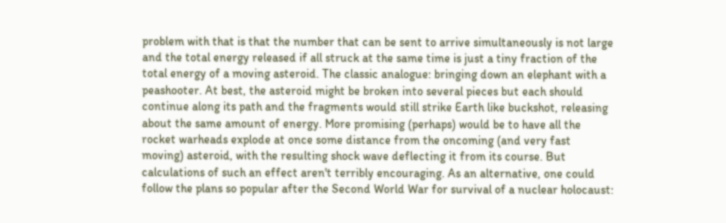problem with that is that the number that can be sent to arrive simultaneously is not large and the total energy released if all struck at the same time is just a tiny fraction of the total energy of a moving asteroid. The classic analogue: bringing down an elephant with a peashooter. At best, the asteroid might be broken into several pieces but each should continue along its path and the fragments would still strike Earth like buckshot, releasing about the same amount of energy. More promising (perhaps) would be to have all the rocket warheads explode at once some distance from the oncoming (and very fast moving) asteroid, with the resulting shock wave deflecting it from its course. But calculations of such an effect aren't terribly encouraging. As an alternative, one could follow the plans so popular after the Second World War for survival of a nuclear holocaust: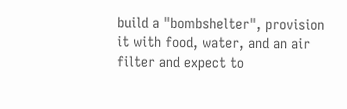build a "bombshelter", provision it with food, water, and an air filter and expect to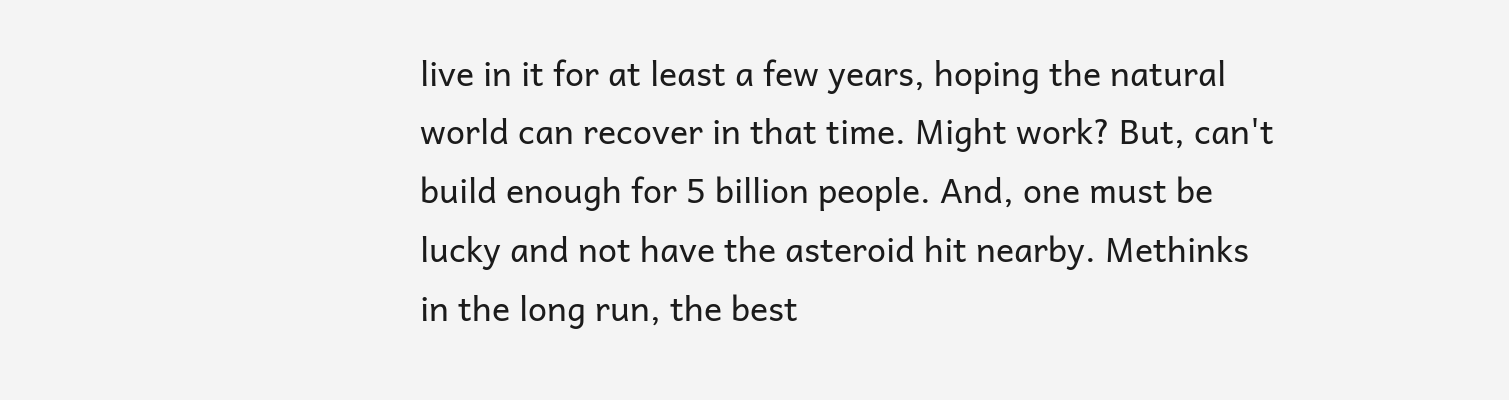live in it for at least a few years, hoping the natural world can recover in that time. Might work? But, can't build enough for 5 billion people. And, one must be lucky and not have the asteroid hit nearby. Methinks in the long run, the best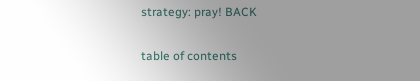strategy: pray! BACK

table of contents